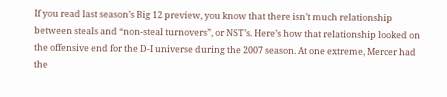If you read last season’s Big 12 preview, you know that there isn’t much relationship between steals and “non-steal turnovers”, or NST’s. Here’s how that relationship looked on the offensive end for the D-I universe during the 2007 season. At one extreme, Mercer had the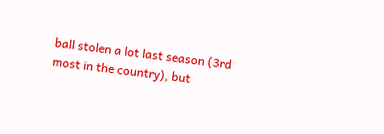ball stolen a lot last season (3rd most in the country), but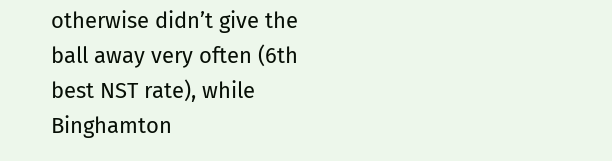otherwise didn’t give the ball away very often (6th best NST rate), while Binghamton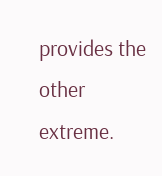provides the other extreme.